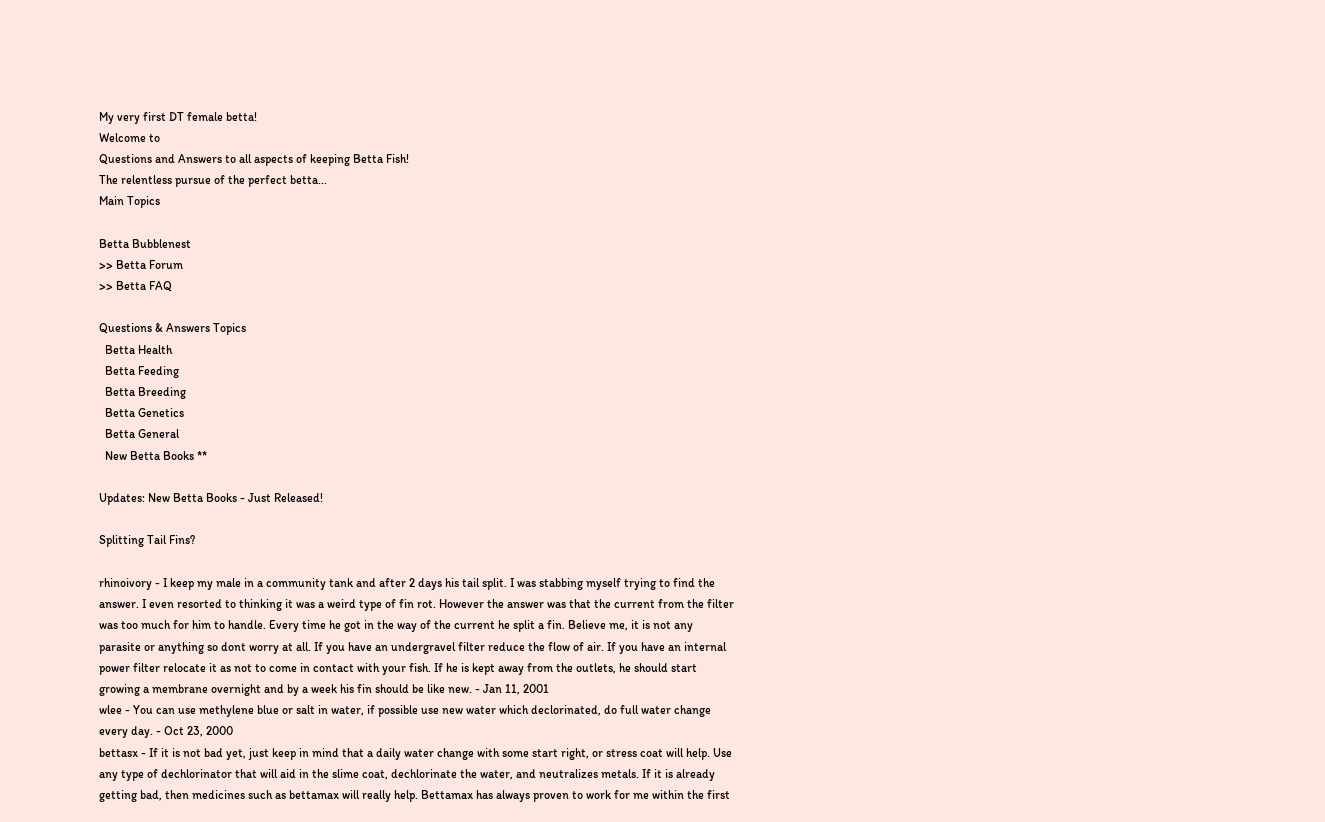My very first DT female betta!
Welcome to
Questions and Answers to all aspects of keeping Betta Fish!
The relentless pursue of the perfect betta...
Main Topics

Betta Bubblenest
>> Betta Forum
>> Betta FAQ

Questions & Answers Topics
  Betta Health
  Betta Feeding
  Betta Breeding
  Betta Genetics
  Betta General
  New Betta Books **

Updates: New Betta Books - Just Released!

Splitting Tail Fins?

rhinoivory - I keep my male in a community tank and after 2 days his tail split. I was stabbing myself trying to find the answer. I even resorted to thinking it was a weird type of fin rot. However the answer was that the current from the filter was too much for him to handle. Every time he got in the way of the current he split a fin. Believe me, it is not any parasite or anything so dont worry at all. If you have an undergravel filter reduce the flow of air. If you have an internal power filter relocate it as not to come in contact with your fish. If he is kept away from the outlets, he should start growing a membrane overnight and by a week his fin should be like new. - Jan 11, 2001
wlee - You can use methylene blue or salt in water, if possible use new water which declorinated, do full water change every day. - Oct 23, 2000
bettasx - If it is not bad yet, just keep in mind that a daily water change with some start right, or stress coat will help. Use any type of dechlorinator that will aid in the slime coat, dechlorinate the water, and neutralizes metals. If it is already getting bad, then medicines such as bettamax will really help. Bettamax has always proven to work for me within the first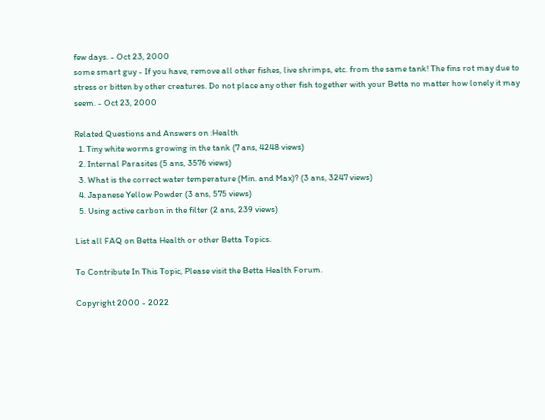few days. - Oct 23, 2000
some smart guy - If you have, remove all other fishes, live shrimps, etc. from the same tank! The fins rot may due to stress or bitten by other creatures. Do not place any other fish together with your Betta no matter how lonely it may seem. - Oct 23, 2000

Related Questions and Answers on :Health
  1. Tiny white worms growing in the tank (7 ans, 4248 views)
  2. Internal Parasites (5 ans, 3576 views)
  3. What is the correct water temperature (Min. and Max)? (3 ans, 3247 views)
  4. Japanese Yellow Powder (3 ans, 575 views)
  5. Using active carbon in the filter (2 ans, 239 views)

List all FAQ on Betta Health or other Betta Topics.

To Contribute In This Topic, Please visit the Betta Health Forum.

Copyright 2000 - 2022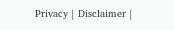Privacy | Disclaimer |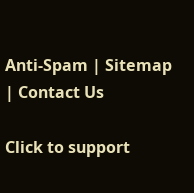Anti-Spam | Sitemap
| Contact Us

Click to support